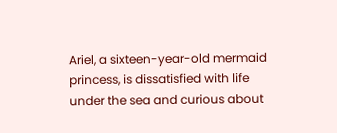Ariel, a sixteen-year-old mermaid princess, is dissatisfied with life under the sea and curious about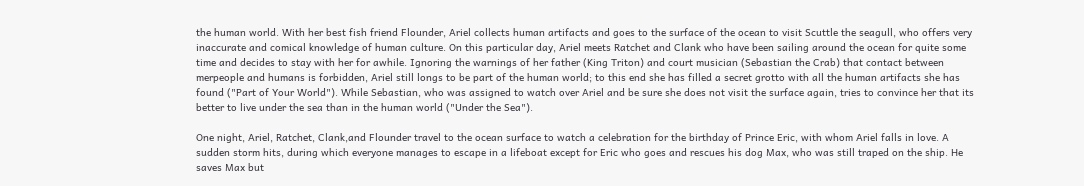the human world. With her best fish friend Flounder, Ariel collects human artifacts and goes to the surface of the ocean to visit Scuttle the seagull, who offers very inaccurate and comical knowledge of human culture. On this particular day, Ariel meets Ratchet and Clank who have been sailing around the ocean for quite some time and decides to stay with her for awhile. Ignoring the warnings of her father (King Triton) and court musician (Sebastian the Crab) that contact between merpeople and humans is forbidden, Ariel still longs to be part of the human world; to this end she has filled a secret grotto with all the human artifacts she has found ("Part of Your World"). While Sebastian, who was assigned to watch over Ariel and be sure she does not visit the surface again, tries to convince her that its better to live under the sea than in the human world ("Under the Sea").

One night, Ariel, Ratchet, Clank,and Flounder travel to the ocean surface to watch a celebration for the birthday of Prince Eric, with whom Ariel falls in love. A sudden storm hits, during which everyone manages to escape in a lifeboat except for Eric who goes and rescues his dog Max, who was still traped on the ship. He saves Max but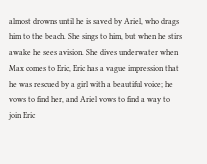almost drowns until he is saved by Ariel, who drags him to the beach. She sings to him, but when he stirs awake he sees avision. She dives underwater when Max comes to Eric, Eric has a vague impression that he was rescued by a girl with a beautiful voice; he vows to find her, and Ariel vows to find a way to join Eric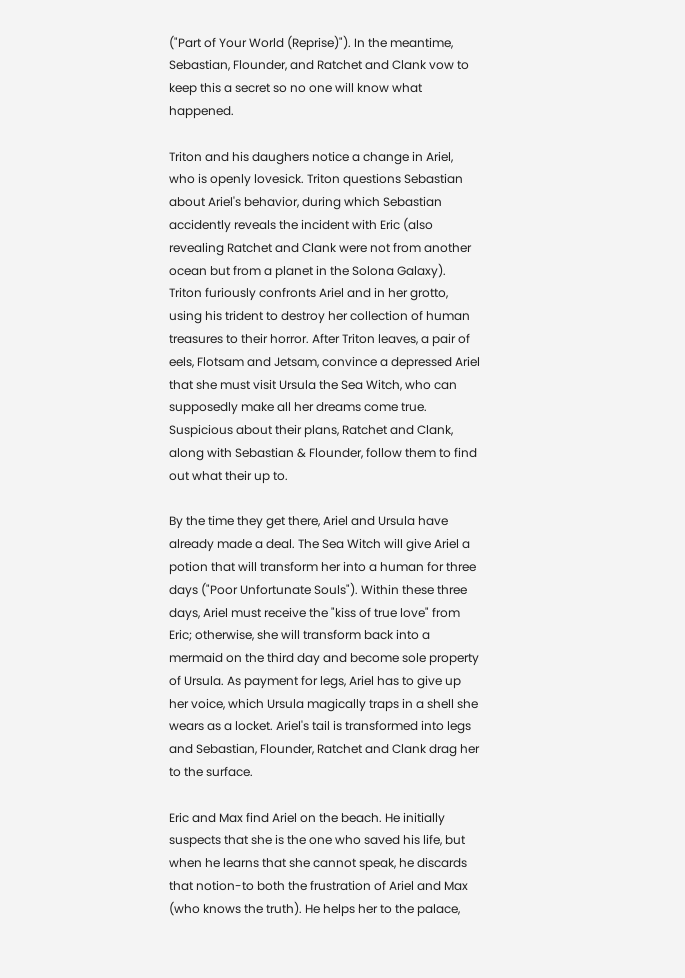("Part of Your World (Reprise)"). In the meantime, Sebastian, Flounder, and Ratchet and Clank vow to keep this a secret so no one will know what happened.

Triton and his daughers notice a change in Ariel, who is openly lovesick. Triton questions Sebastian about Ariel's behavior, during which Sebastian accidently reveals the incident with Eric (also revealing Ratchet and Clank were not from another ocean but from a planet in the Solona Galaxy). Triton furiously confronts Ariel and in her grotto, using his trident to destroy her collection of human treasures to their horror. After Triton leaves, a pair of eels, Flotsam and Jetsam, convince a depressed Ariel that she must visit Ursula the Sea Witch, who can supposedly make all her dreams come true. Suspicious about their plans, Ratchet and Clank, along with Sebastian & Flounder, follow them to find out what their up to.

By the time they get there, Ariel and Ursula have already made a deal. The Sea Witch will give Ariel a potion that will transform her into a human for three days ("Poor Unfortunate Souls"). Within these three days, Ariel must receive the "kiss of true love" from Eric; otherwise, she will transform back into a mermaid on the third day and become sole property of Ursula. As payment for legs, Ariel has to give up her voice, which Ursula magically traps in a shell she wears as a locket. Ariel's tail is transformed into legs and Sebastian, Flounder, Ratchet and Clank drag her to the surface.

Eric and Max find Ariel on the beach. He initially suspects that she is the one who saved his life, but when he learns that she cannot speak, he discards that notion-to both the frustration of Ariel and Max (who knows the truth). He helps her to the palace,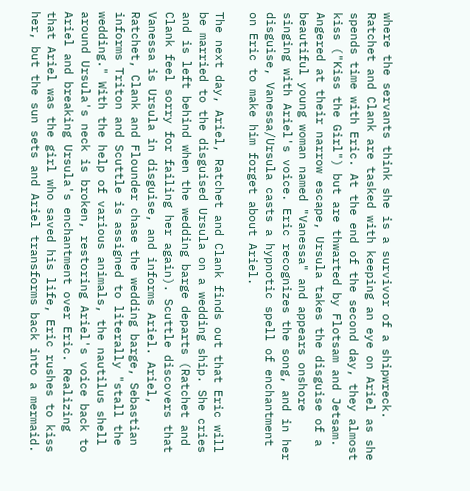where the servants think she is a survivor of a shipwreck. Ratchet and Clank are tasked with keeping an eye on Ariel as she spends time with Eric. At the end of the second day, they almost kiss ("Kiss the Girl") but are thwarted by Flotsam and Jetsam. Angered at their narrow escape, Ursula takes the disguise of a beautiful young woman named "Vanessa" and appears onshore singing with Ariel's voice. Eric recognizes the song, and in her disguise, Vanessa/Ursula casts a hypnotic spell of enchantment on Eric to make him forget about Ariel.

The next day, Ariel, Ratchet and Clank finds out that Eric will be married to the disguised Ursula on a wedding ship. She cries and is left behind when the wedding barge departs (Ratchet and Clank feel sorry for failing her again). Scuttle discovers that Vanessa is Ursula in disguise, and informs Ariel. Ariel, Ratchet, Clank and Flounder chase the wedding barge, Sebastian informs Triton and Scuttle is assigned to literally "stall the wedding." With the help of various animals, the nautilus shell around Ursula's neck is broken, restoring Ariel's voice back to Ariel and breaking Ursula's enchantment over Eric. Realizing that Ariel was the girl who saved his life, Eric rushes to kiss her, but the sun sets and Ariel transforms back into a mermaid.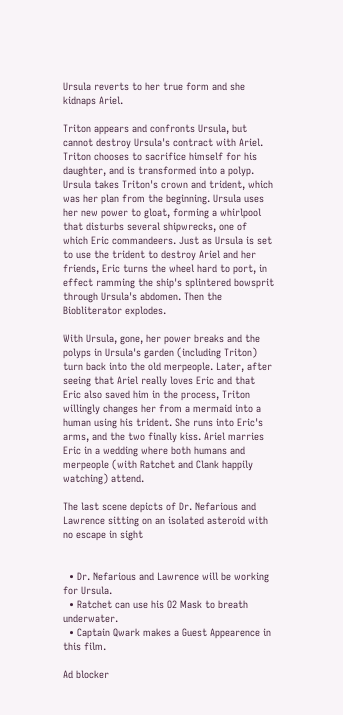Ursula reverts to her true form and she kidnaps Ariel.

Triton appears and confronts Ursula, but cannot destroy Ursula's contract with Ariel. Triton chooses to sacrifice himself for his daughter, and is transformed into a polyp. Ursula takes Triton's crown and trident, which was her plan from the beginning. Ursula uses her new power to gloat, forming a whirlpool that disturbs several shipwrecks, one of which Eric commandeers. Just as Ursula is set to use the trident to destroy Ariel and her friends, Eric turns the wheel hard to port, in effect ramming the ship's splintered bowsprit through Ursula's abdomen. Then the Biobliterator explodes.

With Ursula, gone, her power breaks and the polyps in Ursula's garden (including Triton) turn back into the old merpeople. Later, after seeing that Ariel really loves Eric and that Eric also saved him in the process, Triton willingly changes her from a mermaid into a human using his trident. She runs into Eric's arms, and the two finally kiss. Ariel marries Eric in a wedding where both humans and merpeople (with Ratchet and Clank happily watching) attend.

The last scene depicts of Dr. Nefarious and Lawrence sitting on an isolated asteroid with no escape in sight


  • Dr. Nefarious and Lawrence will be working for Ursula.
  • Ratchet can use his O2 Mask to breath underwater.
  • Captain Qwark makes a Guest Appearence in this film.

Ad blocker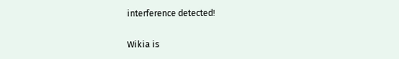interference detected!

Wikia is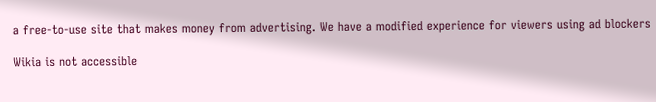a free-to-use site that makes money from advertising. We have a modified experience for viewers using ad blockers

Wikia is not accessible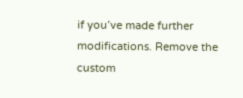if you’ve made further modifications. Remove the custom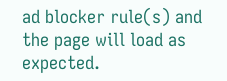ad blocker rule(s) and the page will load as expected.